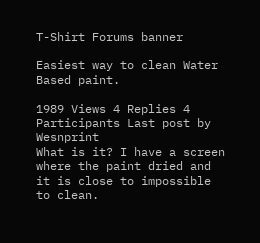T-Shirt Forums banner

Easiest way to clean Water Based paint.

1989 Views 4 Replies 4 Participants Last post by  Wesnprint
What is it? I have a screen where the paint dried and it is close to impossible to clean.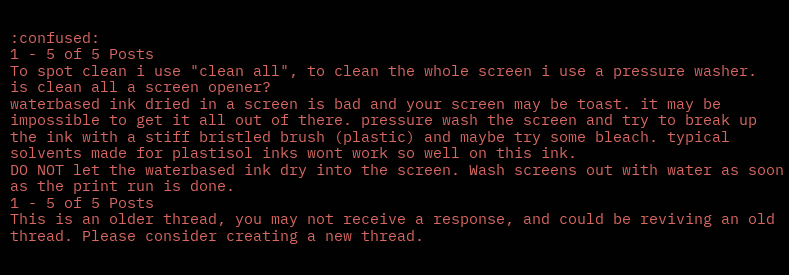:confused:
1 - 5 of 5 Posts
To spot clean i use "clean all", to clean the whole screen i use a pressure washer.
is clean all a screen opener?
waterbased ink dried in a screen is bad and your screen may be toast. it may be impossible to get it all out of there. pressure wash the screen and try to break up the ink with a stiff bristled brush (plastic) and maybe try some bleach. typical solvents made for plastisol inks wont work so well on this ink.
DO NOT let the waterbased ink dry into the screen. Wash screens out with water as soon as the print run is done.
1 - 5 of 5 Posts
This is an older thread, you may not receive a response, and could be reviving an old thread. Please consider creating a new thread.